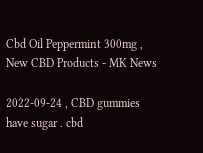Cbd Oil Peppermint 300mg , New CBD Products - MK News

2022-09-24 , CBD gummies have sugar . cbd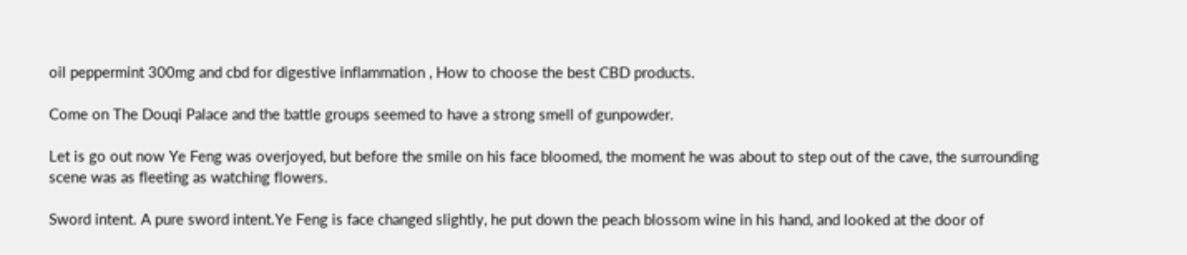oil peppermint 300mg and cbd for digestive inflammation , How to choose the best CBD products.

Come on The Douqi Palace and the battle groups seemed to have a strong smell of gunpowder.

Let is go out now Ye Feng was overjoyed, but before the smile on his face bloomed, the moment he was about to step out of the cave, the surrounding scene was as fleeting as watching flowers.

Sword intent. A pure sword intent.Ye Feng is face changed slightly, he put down the peach blossom wine in his hand, and looked at the door of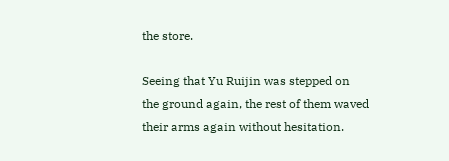the store.

Seeing that Yu Ruijin was stepped on the ground again, the rest of them waved their arms again without hesitation.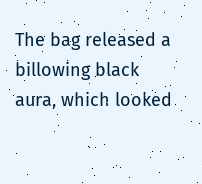The bag released a billowing black aura, which looked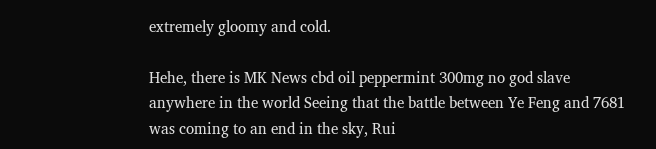extremely gloomy and cold.

Hehe, there is MK News cbd oil peppermint 300mg no god slave anywhere in the world Seeing that the battle between Ye Feng and 7681 was coming to an end in the sky, Rui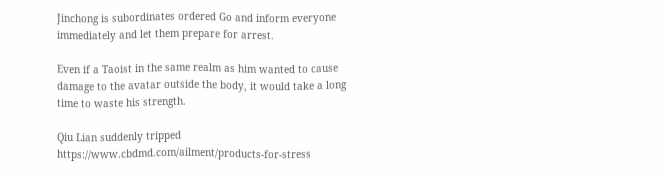Jinchong is subordinates ordered Go and inform everyone immediately and let them prepare for arrest.

Even if a Taoist in the same realm as him wanted to cause damage to the avatar outside the body, it would take a long time to waste his strength.

Qiu Lian suddenly tripped https://www.cbdmd.com/ailment/products-for-stress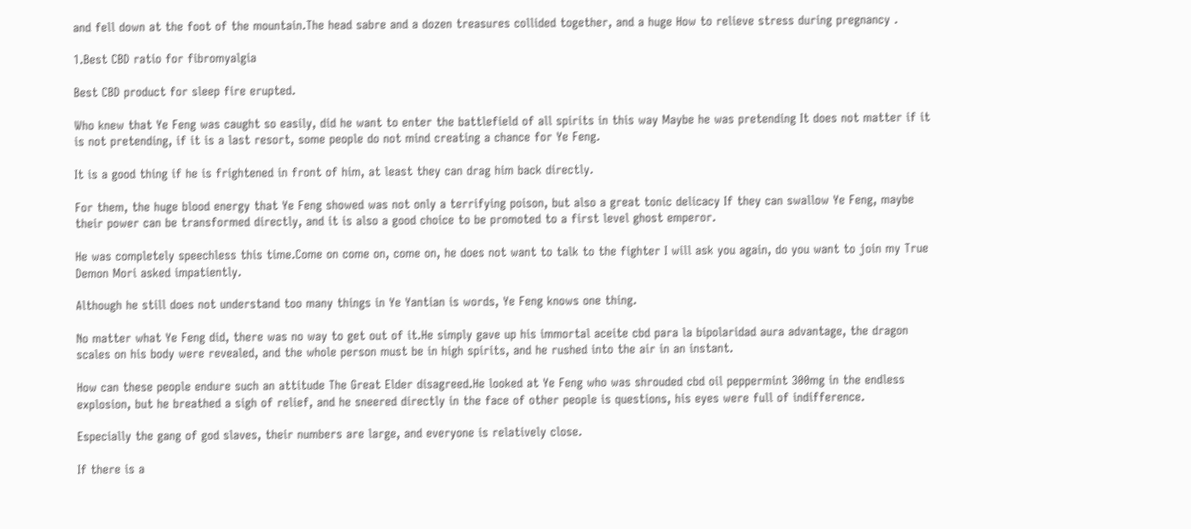and fell down at the foot of the mountain.The head sabre and a dozen treasures collided together, and a huge How to relieve stress during pregnancy .

1.Best CBD ratio for fibromyalgia

Best CBD product for sleep fire erupted.

Who knew that Ye Feng was caught so easily, did he want to enter the battlefield of all spirits in this way Maybe he was pretending It does not matter if it is not pretending, if it is a last resort, some people do not mind creating a chance for Ye Feng.

It is a good thing if he is frightened in front of him, at least they can drag him back directly.

For them, the huge blood energy that Ye Feng showed was not only a terrifying poison, but also a great tonic delicacy If they can swallow Ye Feng, maybe their power can be transformed directly, and it is also a good choice to be promoted to a first level ghost emperor.

He was completely speechless this time.Come on come on, come on, he does not want to talk to the fighter I will ask you again, do you want to join my True Demon Mori asked impatiently.

Although he still does not understand too many things in Ye Yantian is words, Ye Feng knows one thing.

No matter what Ye Feng did, there was no way to get out of it.He simply gave up his immortal aceite cbd para la bipolaridad aura advantage, the dragon scales on his body were revealed, and the whole person must be in high spirits, and he rushed into the air in an instant.

How can these people endure such an attitude The Great Elder disagreed.He looked at Ye Feng who was shrouded cbd oil peppermint 300mg in the endless explosion, but he breathed a sigh of relief, and he sneered directly in the face of other people is questions, his eyes were full of indifference.

Especially the gang of god slaves, their numbers are large, and everyone is relatively close.

If there is a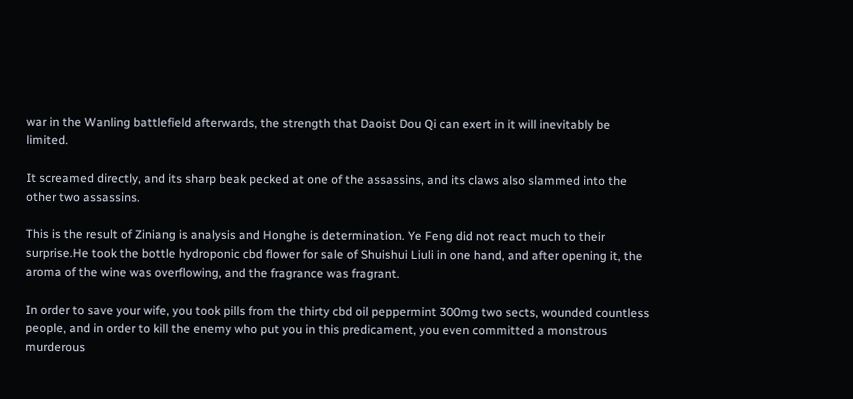war in the Wanling battlefield afterwards, the strength that Daoist Dou Qi can exert in it will inevitably be limited.

It screamed directly, and its sharp beak pecked at one of the assassins, and its claws also slammed into the other two assassins.

This is the result of Ziniang is analysis and Honghe is determination. Ye Feng did not react much to their surprise.He took the bottle hydroponic cbd flower for sale of Shuishui Liuli in one hand, and after opening it, the aroma of the wine was overflowing, and the fragrance was fragrant.

In order to save your wife, you took pills from the thirty cbd oil peppermint 300mg two sects, wounded countless people, and in order to kill the enemy who put you in this predicament, you even committed a monstrous murderous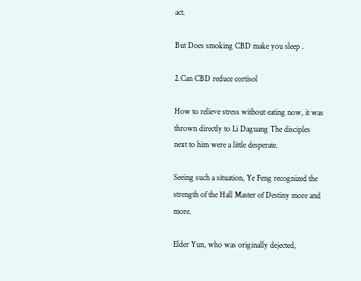act.

But Does smoking CBD make you sleep .

2.Can CBD reduce cortisol

How to relieve stress without eating now, it was thrown directly to Li Daguang The disciples next to him were a little desperate.

Seeing such a situation, Ye Feng recognized the strength of the Hall Master of Destiny more and more.

Elder Yun, who was originally dejected,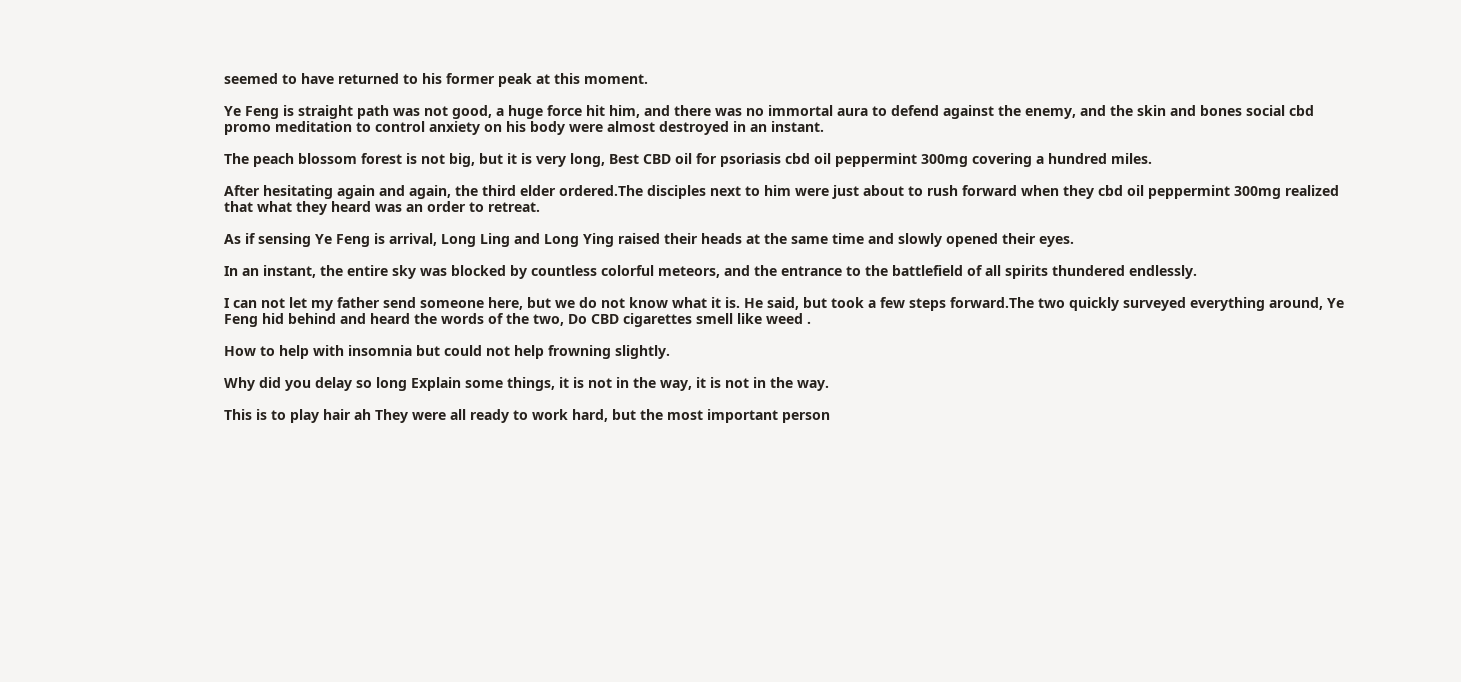seemed to have returned to his former peak at this moment.

Ye Feng is straight path was not good, a huge force hit him, and there was no immortal aura to defend against the enemy, and the skin and bones social cbd promo meditation to control anxiety on his body were almost destroyed in an instant.

The peach blossom forest is not big, but it is very long, Best CBD oil for psoriasis cbd oil peppermint 300mg covering a hundred miles.

After hesitating again and again, the third elder ordered.The disciples next to him were just about to rush forward when they cbd oil peppermint 300mg realized that what they heard was an order to retreat.

As if sensing Ye Feng is arrival, Long Ling and Long Ying raised their heads at the same time and slowly opened their eyes.

In an instant, the entire sky was blocked by countless colorful meteors, and the entrance to the battlefield of all spirits thundered endlessly.

I can not let my father send someone here, but we do not know what it is. He said, but took a few steps forward.The two quickly surveyed everything around, Ye Feng hid behind and heard the words of the two, Do CBD cigarettes smell like weed .

How to help with insomnia but could not help frowning slightly.

Why did you delay so long Explain some things, it is not in the way, it is not in the way.

This is to play hair ah They were all ready to work hard, but the most important person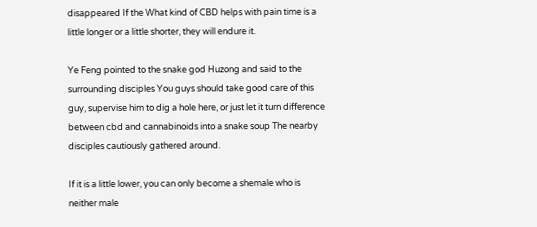disappeared If the What kind of CBD helps with pain time is a little longer or a little shorter, they will endure it.

Ye Feng pointed to the snake god Huzong and said to the surrounding disciples You guys should take good care of this guy, supervise him to dig a hole here, or just let it turn difference between cbd and cannabinoids into a snake soup The nearby disciples cautiously gathered around.

If it is a little lower, you can only become a shemale who is neither male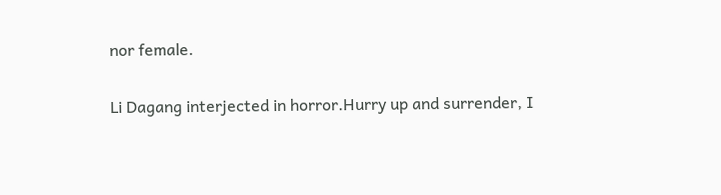nor female.

Li Dagang interjected in horror.Hurry up and surrender, I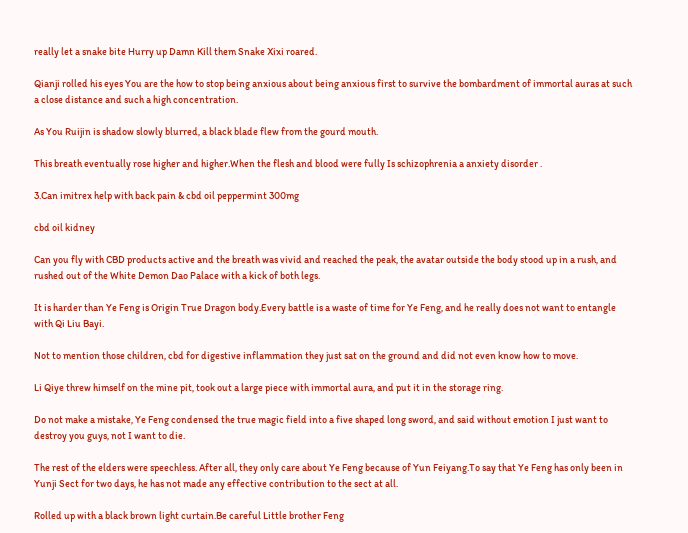really let a snake bite Hurry up Damn Kill them Snake Xixi roared.

Qianji rolled his eyes You are the how to stop being anxious about being anxious first to survive the bombardment of immortal auras at such a close distance and such a high concentration.

As You Ruijin is shadow slowly blurred, a black blade flew from the gourd mouth.

This breath eventually rose higher and higher.When the flesh and blood were fully Is schizophrenia a anxiety disorder .

3.Can imitrex help with back pain & cbd oil peppermint 300mg

cbd oil kidney

Can you fly with CBD products active and the breath was vivid and reached the peak, the avatar outside the body stood up in a rush, and rushed out of the White Demon Dao Palace with a kick of both legs.

It is harder than Ye Feng is Origin True Dragon body.Every battle is a waste of time for Ye Feng, and he really does not want to entangle with Qi Liu Bayi.

Not to mention those children, cbd for digestive inflammation they just sat on the ground and did not even know how to move.

Li Qiye threw himself on the mine pit, took out a large piece with immortal aura, and put it in the storage ring.

Do not make a mistake, Ye Feng condensed the true magic field into a five shaped long sword, and said without emotion I just want to destroy you guys, not I want to die.

The rest of the elders were speechless. After all, they only care about Ye Feng because of Yun Feiyang.To say that Ye Feng has only been in Yunji Sect for two days, he has not made any effective contribution to the sect at all.

Rolled up with a black brown light curtain.Be careful Little brother Feng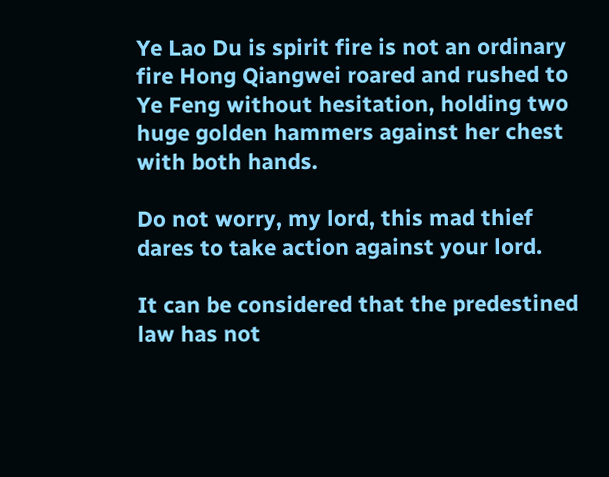Ye Lao Du is spirit fire is not an ordinary fire Hong Qiangwei roared and rushed to Ye Feng without hesitation, holding two huge golden hammers against her chest with both hands.

Do not worry, my lord, this mad thief dares to take action against your lord.

It can be considered that the predestined law has not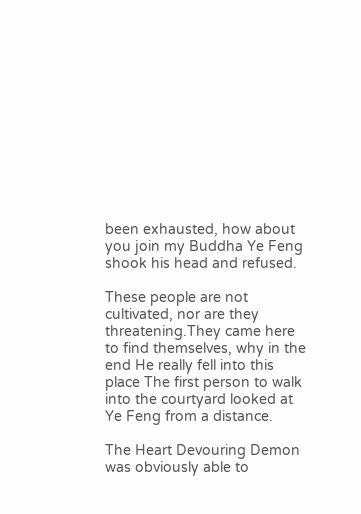been exhausted, how about you join my Buddha Ye Feng shook his head and refused.

These people are not cultivated, nor are they threatening.They came here to find themselves, why in the end He really fell into this place The first person to walk into the courtyard looked at Ye Feng from a distance.

The Heart Devouring Demon was obviously able to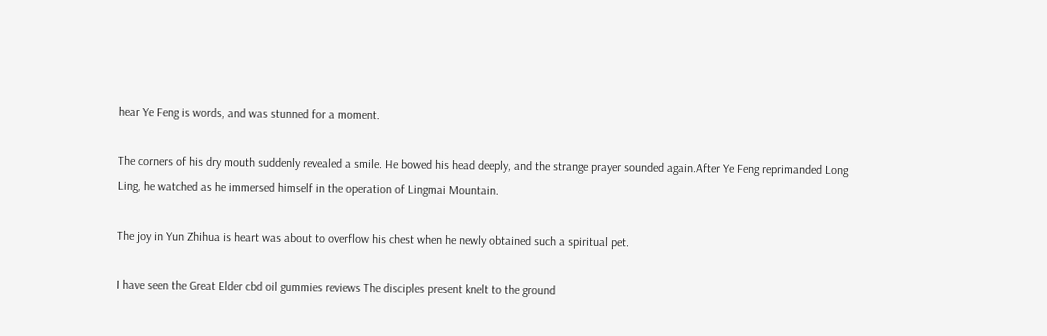hear Ye Feng is words, and was stunned for a moment.

The corners of his dry mouth suddenly revealed a smile. He bowed his head deeply, and the strange prayer sounded again.After Ye Feng reprimanded Long Ling, he watched as he immersed himself in the operation of Lingmai Mountain.

The joy in Yun Zhihua is heart was about to overflow his chest when he newly obtained such a spiritual pet.

I have seen the Great Elder cbd oil gummies reviews The disciples present knelt to the ground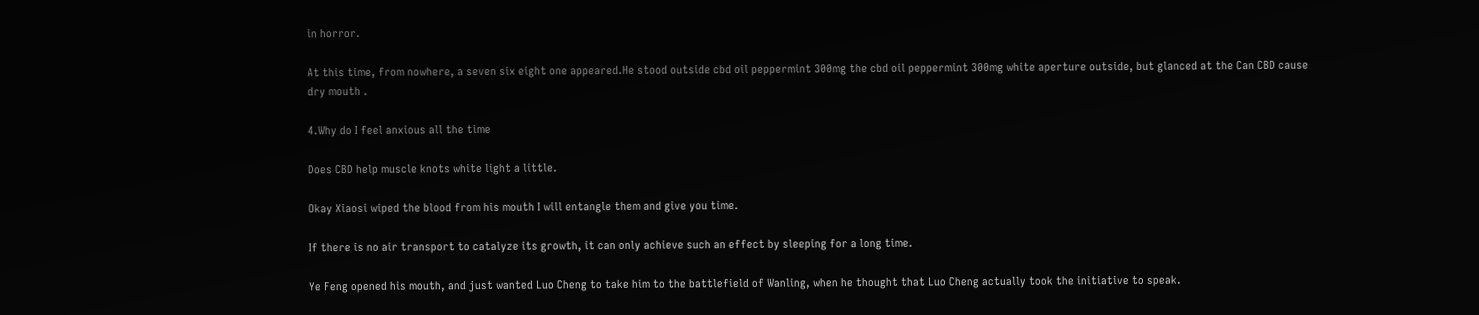in horror.

At this time, from nowhere, a seven six eight one appeared.He stood outside cbd oil peppermint 300mg the cbd oil peppermint 300mg white aperture outside, but glanced at the Can CBD cause dry mouth .

4.Why do I feel anxious all the time

Does CBD help muscle knots white light a little.

Okay Xiaosi wiped the blood from his mouth I will entangle them and give you time.

If there is no air transport to catalyze its growth, it can only achieve such an effect by sleeping for a long time.

Ye Feng opened his mouth, and just wanted Luo Cheng to take him to the battlefield of Wanling, when he thought that Luo Cheng actually took the initiative to speak.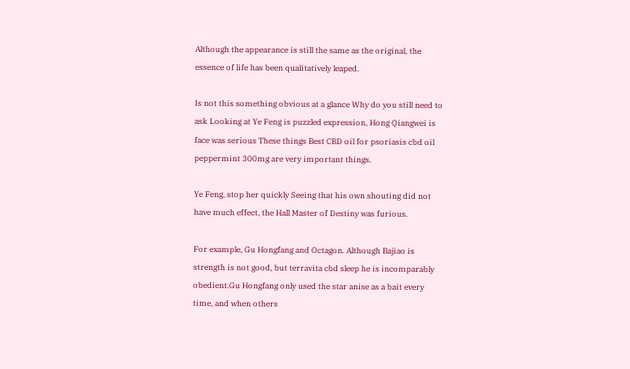Although the appearance is still the same as the original, the essence of life has been qualitatively leaped.

Is not this something obvious at a glance Why do you still need to ask Looking at Ye Feng is puzzled expression, Hong Qiangwei is face was serious These things Best CBD oil for psoriasis cbd oil peppermint 300mg are very important things.

Ye Feng, stop her quickly Seeing that his own shouting did not have much effect, the Hall Master of Destiny was furious.

For example, Gu Hongfang and Octagon. Although Bajiao is strength is not good, but terravita cbd sleep he is incomparably obedient.Gu Hongfang only used the star anise as a bait every time, and when others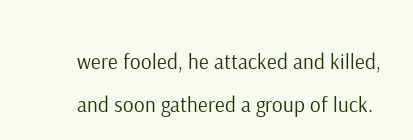were fooled, he attacked and killed, and soon gathered a group of luck.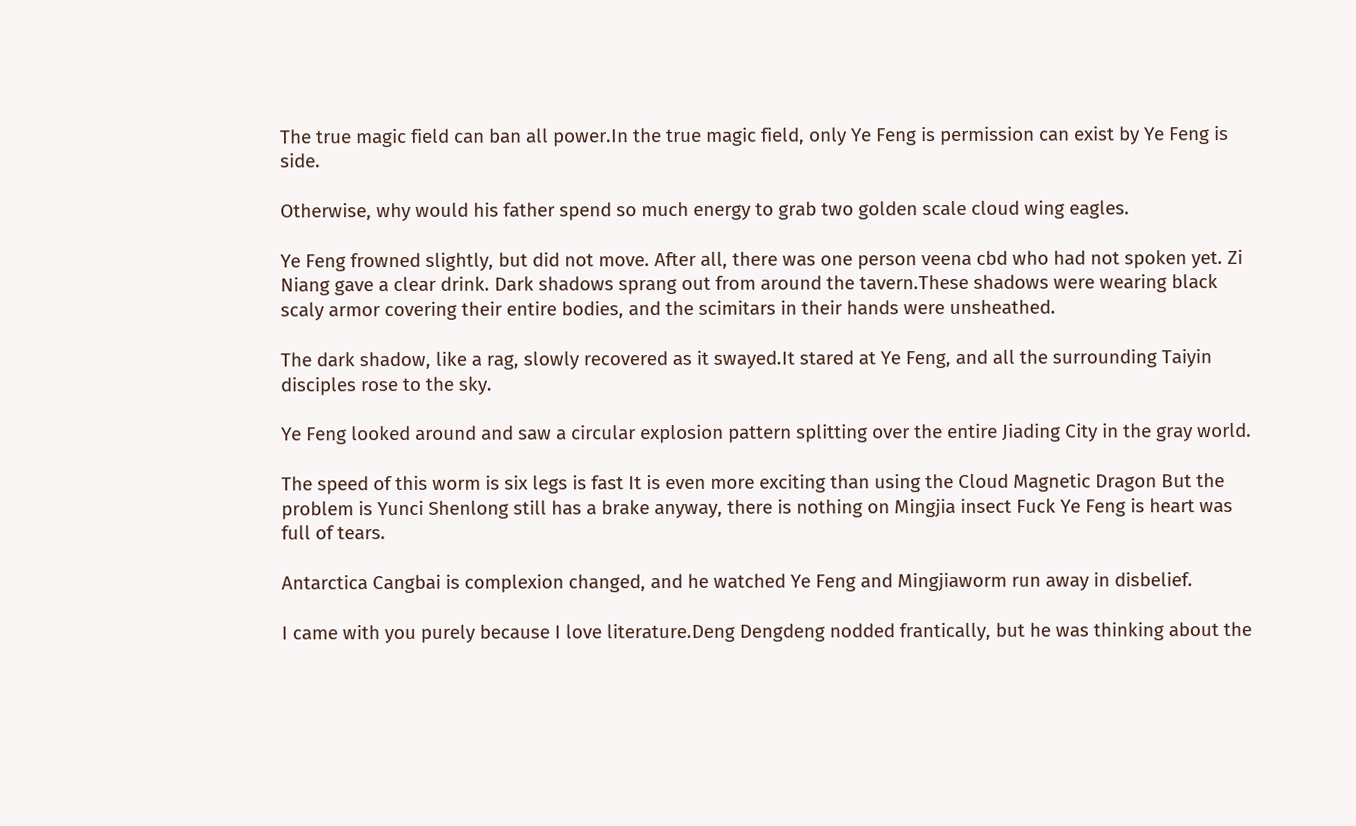The true magic field can ban all power.In the true magic field, only Ye Feng is permission can exist by Ye Feng is side.

Otherwise, why would his father spend so much energy to grab two golden scale cloud wing eagles.

Ye Feng frowned slightly, but did not move. After all, there was one person veena cbd who had not spoken yet. Zi Niang gave a clear drink. Dark shadows sprang out from around the tavern.These shadows were wearing black scaly armor covering their entire bodies, and the scimitars in their hands were unsheathed.

The dark shadow, like a rag, slowly recovered as it swayed.It stared at Ye Feng, and all the surrounding Taiyin disciples rose to the sky.

Ye Feng looked around and saw a circular explosion pattern splitting over the entire Jiading City in the gray world.

The speed of this worm is six legs is fast It is even more exciting than using the Cloud Magnetic Dragon But the problem is Yunci Shenlong still has a brake anyway, there is nothing on Mingjia insect Fuck Ye Feng is heart was full of tears.

Antarctica Cangbai is complexion changed, and he watched Ye Feng and Mingjiaworm run away in disbelief.

I came with you purely because I love literature.Deng Dengdeng nodded frantically, but he was thinking about the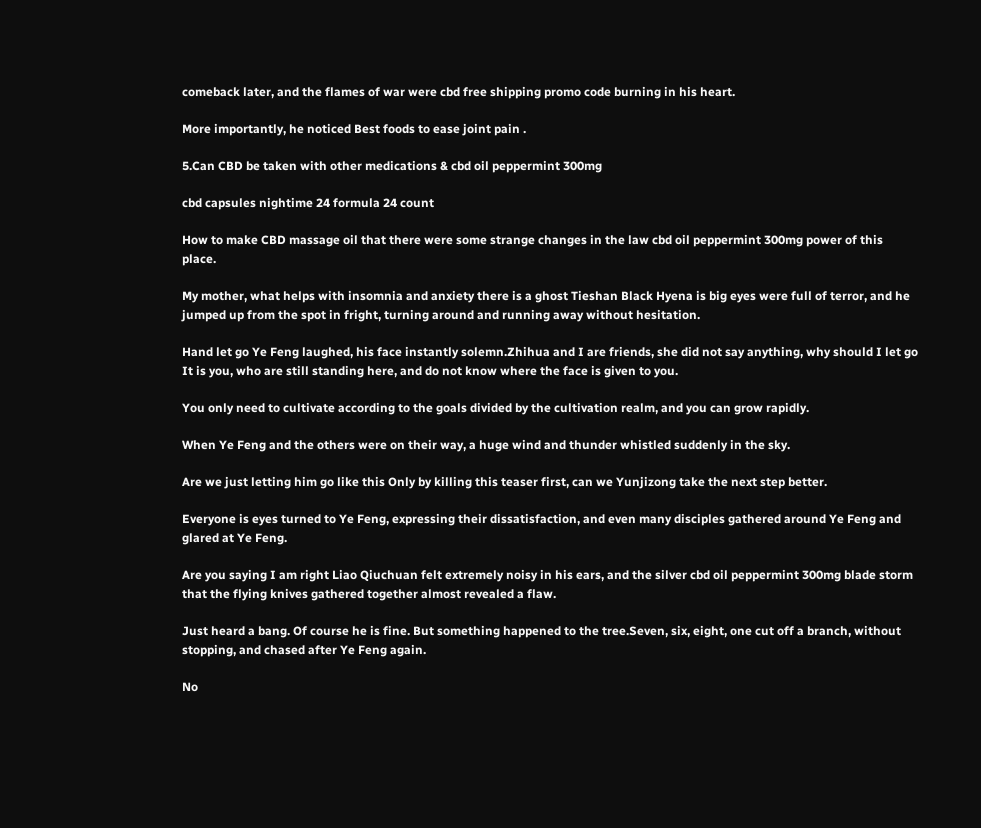comeback later, and the flames of war were cbd free shipping promo code burning in his heart.

More importantly, he noticed Best foods to ease joint pain .

5.Can CBD be taken with other medications & cbd oil peppermint 300mg

cbd capsules nightime 24 formula 24 count

How to make CBD massage oil that there were some strange changes in the law cbd oil peppermint 300mg power of this place.

My mother, what helps with insomnia and anxiety there is a ghost Tieshan Black Hyena is big eyes were full of terror, and he jumped up from the spot in fright, turning around and running away without hesitation.

Hand let go Ye Feng laughed, his face instantly solemn.Zhihua and I are friends, she did not say anything, why should I let go It is you, who are still standing here, and do not know where the face is given to you.

You only need to cultivate according to the goals divided by the cultivation realm, and you can grow rapidly.

When Ye Feng and the others were on their way, a huge wind and thunder whistled suddenly in the sky.

Are we just letting him go like this Only by killing this teaser first, can we Yunjizong take the next step better.

Everyone is eyes turned to Ye Feng, expressing their dissatisfaction, and even many disciples gathered around Ye Feng and glared at Ye Feng.

Are you saying I am right Liao Qiuchuan felt extremely noisy in his ears, and the silver cbd oil peppermint 300mg blade storm that the flying knives gathered together almost revealed a flaw.

Just heard a bang. Of course he is fine. But something happened to the tree.Seven, six, eight, one cut off a branch, without stopping, and chased after Ye Feng again.

No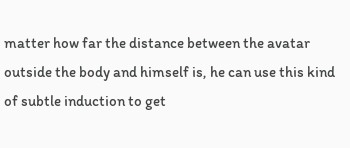matter how far the distance between the avatar outside the body and himself is, he can use this kind of subtle induction to get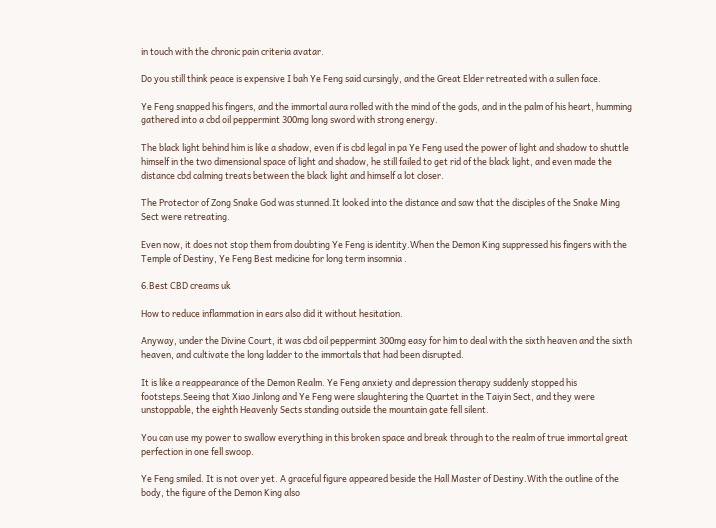in touch with the chronic pain criteria avatar.

Do you still think peace is expensive I bah Ye Feng said cursingly, and the Great Elder retreated with a sullen face.

Ye Feng snapped his fingers, and the immortal aura rolled with the mind of the gods, and in the palm of his heart, humming gathered into a cbd oil peppermint 300mg long sword with strong energy.

The black light behind him is like a shadow, even if is cbd legal in pa Ye Feng used the power of light and shadow to shuttle himself in the two dimensional space of light and shadow, he still failed to get rid of the black light, and even made the distance cbd calming treats between the black light and himself a lot closer.

The Protector of Zong Snake God was stunned.It looked into the distance and saw that the disciples of the Snake Ming Sect were retreating.

Even now, it does not stop them from doubting Ye Feng is identity.When the Demon King suppressed his fingers with the Temple of Destiny, Ye Feng Best medicine for long term insomnia .

6.Best CBD creams uk

How to reduce inflammation in ears also did it without hesitation.

Anyway, under the Divine Court, it was cbd oil peppermint 300mg easy for him to deal with the sixth heaven and the sixth heaven, and cultivate the long ladder to the immortals that had been disrupted.

It is like a reappearance of the Demon Realm. Ye Feng anxiety and depression therapy suddenly stopped his footsteps.Seeing that Xiao Jinlong and Ye Feng were slaughtering the Quartet in the Taiyin Sect, and they were unstoppable, the eighth Heavenly Sects standing outside the mountain gate fell silent.

You can use my power to swallow everything in this broken space and break through to the realm of true immortal great perfection in one fell swoop.

Ye Feng smiled. It is not over yet. A graceful figure appeared beside the Hall Master of Destiny.With the outline of the body, the figure of the Demon King also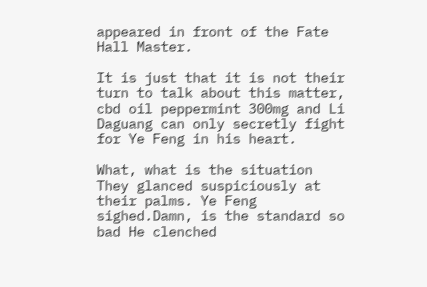appeared in front of the Fate Hall Master.

It is just that it is not their turn to talk about this matter, cbd oil peppermint 300mg and Li Daguang can only secretly fight for Ye Feng in his heart.

What, what is the situation They glanced suspiciously at their palms. Ye Feng sighed.Damn, is the standard so bad He clenched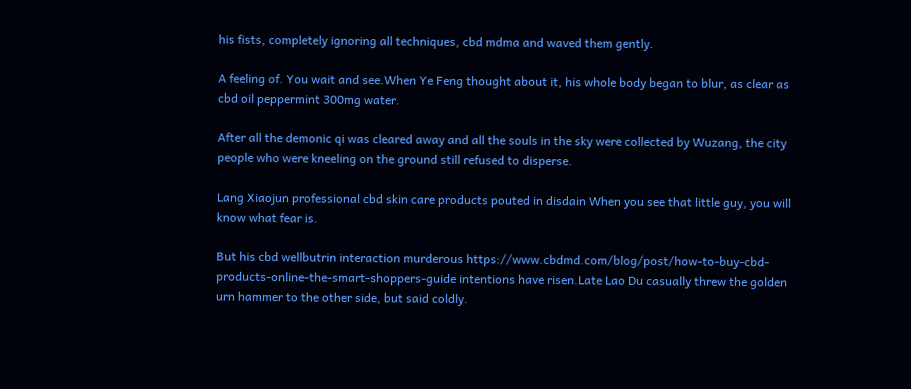his fists, completely ignoring all techniques, cbd mdma and waved them gently.

A feeling of. You wait and see.When Ye Feng thought about it, his whole body began to blur, as clear as cbd oil peppermint 300mg water.

After all the demonic qi was cleared away and all the souls in the sky were collected by Wuzang, the city people who were kneeling on the ground still refused to disperse.

Lang Xiaojun professional cbd skin care products pouted in disdain When you see that little guy, you will know what fear is.

But his cbd wellbutrin interaction murderous https://www.cbdmd.com/blog/post/how-to-buy-cbd-products-online-the-smart-shoppers-guide intentions have risen.Late Lao Du casually threw the golden urn hammer to the other side, but said coldly.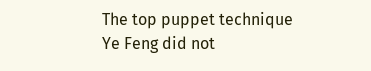The top puppet technique Ye Feng did not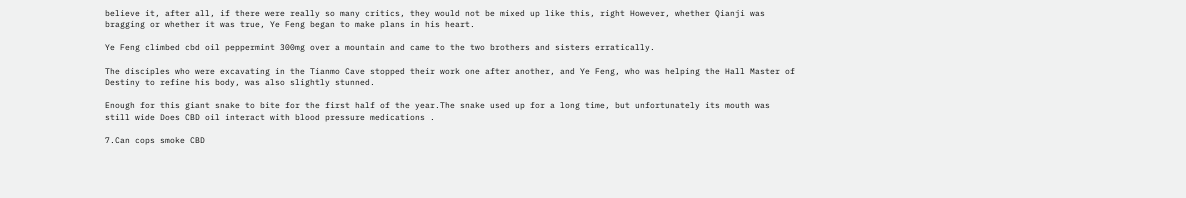believe it, after all, if there were really so many critics, they would not be mixed up like this, right However, whether Qianji was bragging or whether it was true, Ye Feng began to make plans in his heart.

Ye Feng climbed cbd oil peppermint 300mg over a mountain and came to the two brothers and sisters erratically.

The disciples who were excavating in the Tianmo Cave stopped their work one after another, and Ye Feng, who was helping the Hall Master of Destiny to refine his body, was also slightly stunned.

Enough for this giant snake to bite for the first half of the year.The snake used up for a long time, but unfortunately its mouth was still wide Does CBD oil interact with blood pressure medications .

7.Can cops smoke CBD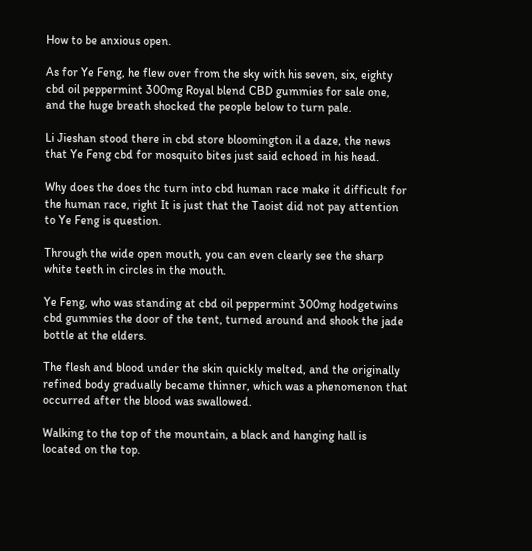How to be anxious open.

As for Ye Feng, he flew over from the sky with his seven, six, eighty cbd oil peppermint 300mg Royal blend CBD gummies for sale one, and the huge breath shocked the people below to turn pale.

Li Jieshan stood there in cbd store bloomington il a daze, the news that Ye Feng cbd for mosquito bites just said echoed in his head.

Why does the does thc turn into cbd human race make it difficult for the human race, right It is just that the Taoist did not pay attention to Ye Feng is question.

Through the wide open mouth, you can even clearly see the sharp white teeth in circles in the mouth.

Ye Feng, who was standing at cbd oil peppermint 300mg hodgetwins cbd gummies the door of the tent, turned around and shook the jade bottle at the elders.

The flesh and blood under the skin quickly melted, and the originally refined body gradually became thinner, which was a phenomenon that occurred after the blood was swallowed.

Walking to the top of the mountain, a black and hanging hall is located on the top.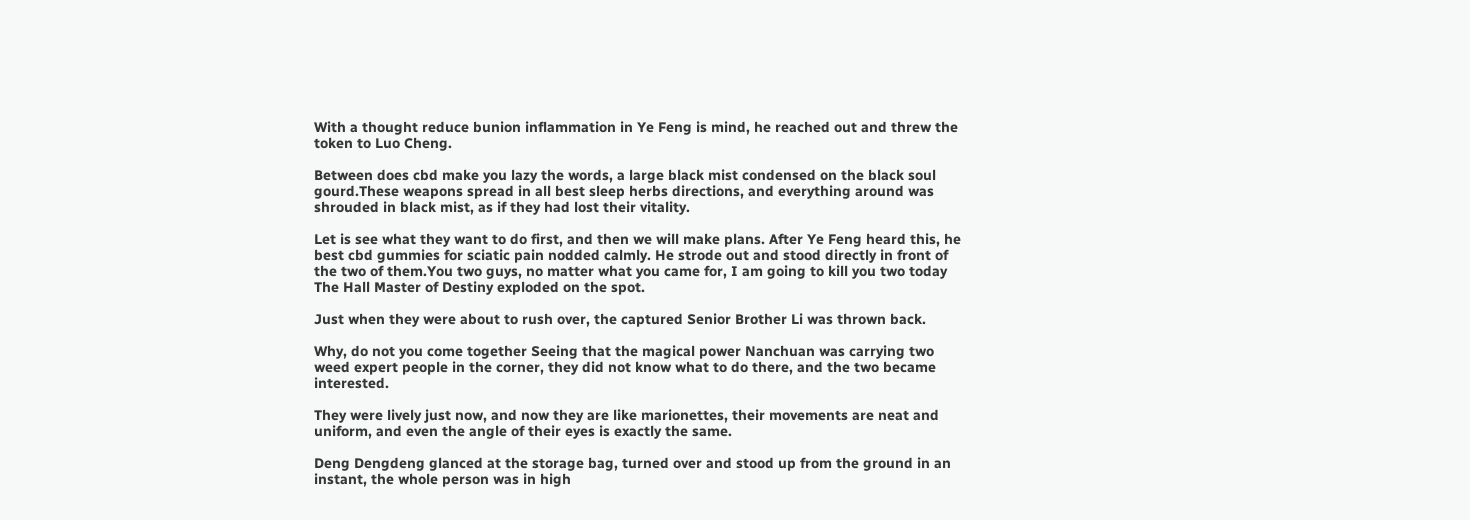With a thought reduce bunion inflammation in Ye Feng is mind, he reached out and threw the token to Luo Cheng.

Between does cbd make you lazy the words, a large black mist condensed on the black soul gourd.These weapons spread in all best sleep herbs directions, and everything around was shrouded in black mist, as if they had lost their vitality.

Let is see what they want to do first, and then we will make plans. After Ye Feng heard this, he best cbd gummies for sciatic pain nodded calmly. He strode out and stood directly in front of the two of them.You two guys, no matter what you came for, I am going to kill you two today The Hall Master of Destiny exploded on the spot.

Just when they were about to rush over, the captured Senior Brother Li was thrown back.

Why, do not you come together Seeing that the magical power Nanchuan was carrying two weed expert people in the corner, they did not know what to do there, and the two became interested.

They were lively just now, and now they are like marionettes, their movements are neat and uniform, and even the angle of their eyes is exactly the same.

Deng Dengdeng glanced at the storage bag, turned over and stood up from the ground in an instant, the whole person was in high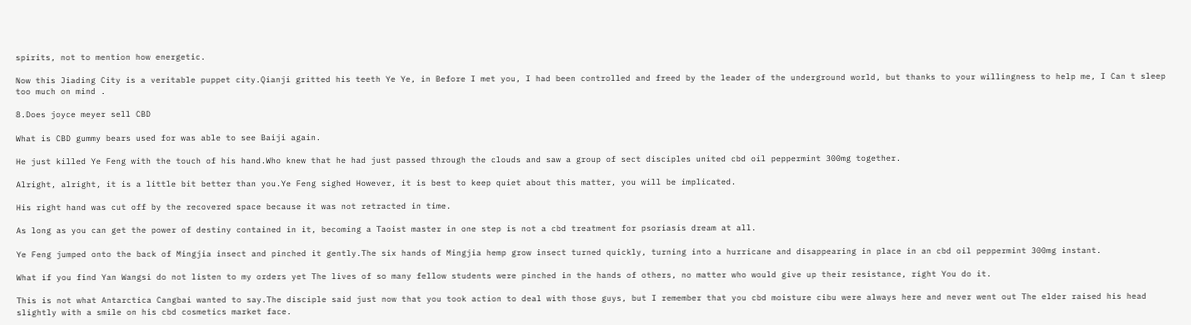spirits, not to mention how energetic.

Now this Jiading City is a veritable puppet city.Qianji gritted his teeth Ye Ye, in Before I met you, I had been controlled and freed by the leader of the underground world, but thanks to your willingness to help me, I Can t sleep too much on mind .

8.Does joyce meyer sell CBD

What is CBD gummy bears used for was able to see Baiji again.

He just killed Ye Feng with the touch of his hand.Who knew that he had just passed through the clouds and saw a group of sect disciples united cbd oil peppermint 300mg together.

Alright, alright, it is a little bit better than you.Ye Feng sighed However, it is best to keep quiet about this matter, you will be implicated.

His right hand was cut off by the recovered space because it was not retracted in time.

As long as you can get the power of destiny contained in it, becoming a Taoist master in one step is not a cbd treatment for psoriasis dream at all.

Ye Feng jumped onto the back of Mingjia insect and pinched it gently.The six hands of Mingjia hemp grow insect turned quickly, turning into a hurricane and disappearing in place in an cbd oil peppermint 300mg instant.

What if you find Yan Wangsi do not listen to my orders yet The lives of so many fellow students were pinched in the hands of others, no matter who would give up their resistance, right You do it.

This is not what Antarctica Cangbai wanted to say.The disciple said just now that you took action to deal with those guys, but I remember that you cbd moisture cibu were always here and never went out The elder raised his head slightly with a smile on his cbd cosmetics market face.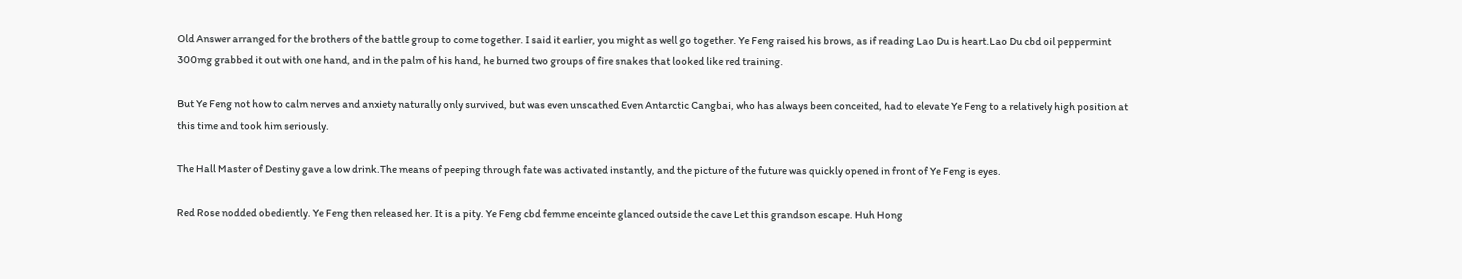Old Answer arranged for the brothers of the battle group to come together. I said it earlier, you might as well go together. Ye Feng raised his brows, as if reading Lao Du is heart.Lao Du cbd oil peppermint 300mg grabbed it out with one hand, and in the palm of his hand, he burned two groups of fire snakes that looked like red training.

But Ye Feng not how to calm nerves and anxiety naturally only survived, but was even unscathed Even Antarctic Cangbai, who has always been conceited, had to elevate Ye Feng to a relatively high position at this time and took him seriously.

The Hall Master of Destiny gave a low drink.The means of peeping through fate was activated instantly, and the picture of the future was quickly opened in front of Ye Feng is eyes.

Red Rose nodded obediently. Ye Feng then released her. It is a pity. Ye Feng cbd femme enceinte glanced outside the cave Let this grandson escape. Huh Hong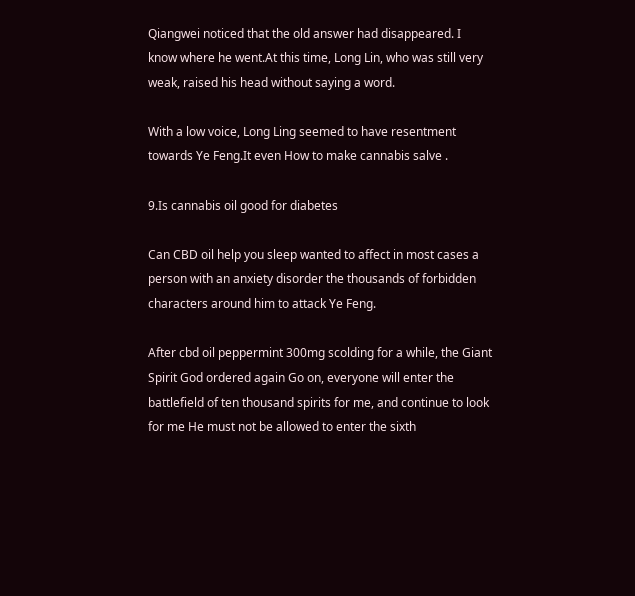Qiangwei noticed that the old answer had disappeared. I know where he went.At this time, Long Lin, who was still very weak, raised his head without saying a word.

With a low voice, Long Ling seemed to have resentment towards Ye Feng.It even How to make cannabis salve .

9.Is cannabis oil good for diabetes

Can CBD oil help you sleep wanted to affect in most cases a person with an anxiety disorder the thousands of forbidden characters around him to attack Ye Feng.

After cbd oil peppermint 300mg scolding for a while, the Giant Spirit God ordered again Go on, everyone will enter the battlefield of ten thousand spirits for me, and continue to look for me He must not be allowed to enter the sixth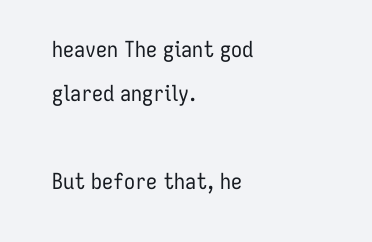heaven The giant god glared angrily.

But before that, he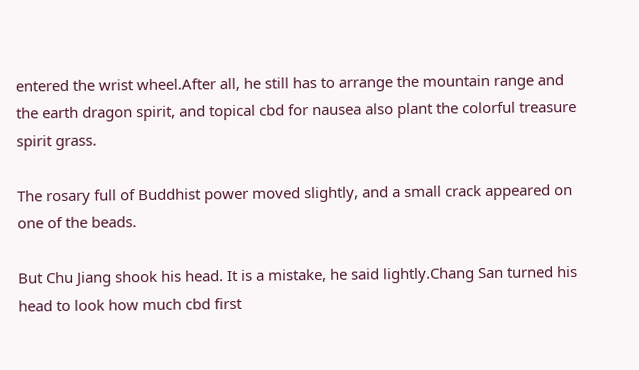entered the wrist wheel.After all, he still has to arrange the mountain range and the earth dragon spirit, and topical cbd for nausea also plant the colorful treasure spirit grass.

The rosary full of Buddhist power moved slightly, and a small crack appeared on one of the beads.

But Chu Jiang shook his head. It is a mistake, he said lightly.Chang San turned his head to look how much cbd first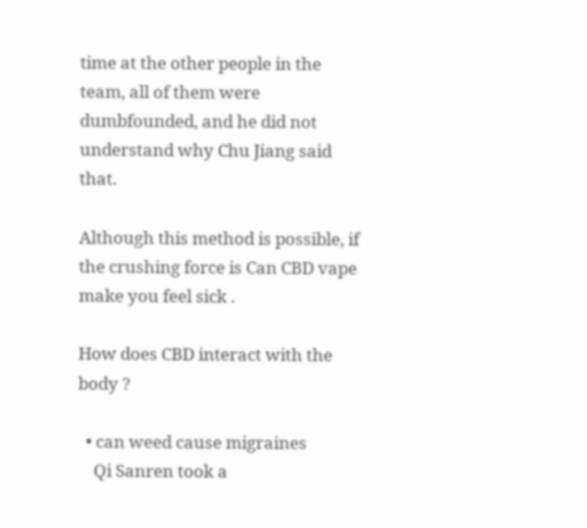time at the other people in the team, all of them were dumbfounded, and he did not understand why Chu Jiang said that.

Although this method is possible, if the crushing force is Can CBD vape make you feel sick .

How does CBD interact with the body ?

  • can weed cause migraines
    Qi Sanren took a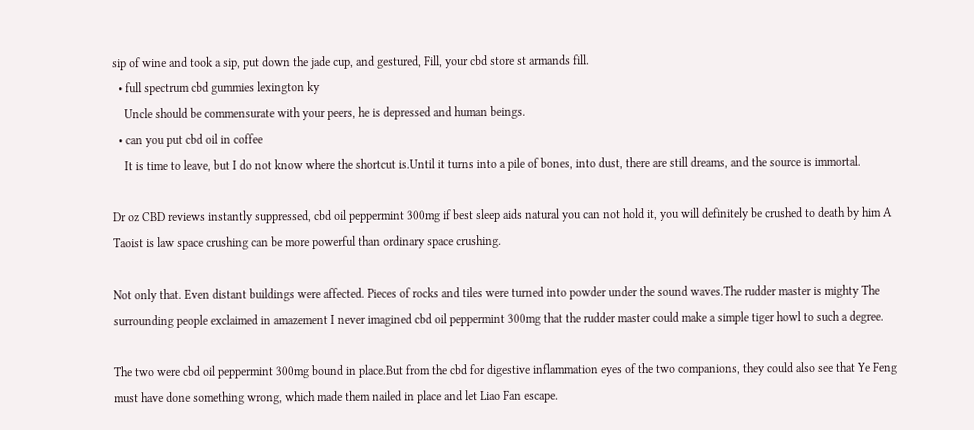sip of wine and took a sip, put down the jade cup, and gestured, Fill, your cbd store st armands fill.
  • full spectrum cbd gummies lexington ky
    Uncle should be commensurate with your peers, he is depressed and human beings.
  • can you put cbd oil in coffee
    It is time to leave, but I do not know where the shortcut is.Until it turns into a pile of bones, into dust, there are still dreams, and the source is immortal.

Dr oz CBD reviews instantly suppressed, cbd oil peppermint 300mg if best sleep aids natural you can not hold it, you will definitely be crushed to death by him A Taoist is law space crushing can be more powerful than ordinary space crushing.

Not only that. Even distant buildings were affected. Pieces of rocks and tiles were turned into powder under the sound waves.The rudder master is mighty The surrounding people exclaimed in amazement I never imagined cbd oil peppermint 300mg that the rudder master could make a simple tiger howl to such a degree.

The two were cbd oil peppermint 300mg bound in place.But from the cbd for digestive inflammation eyes of the two companions, they could also see that Ye Feng must have done something wrong, which made them nailed in place and let Liao Fan escape.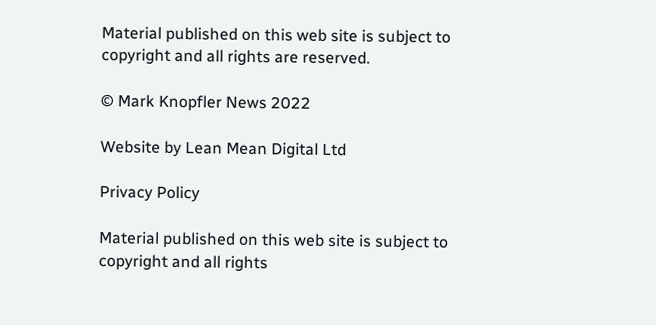Material published on this web site is subject to copyright and all rights are reserved.

© Mark Knopfler News 2022

Website by Lean Mean Digital Ltd

Privacy Policy

Material published on this web site is subject to copyright and all rights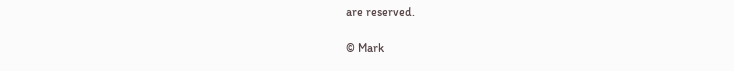are reserved.

© Mark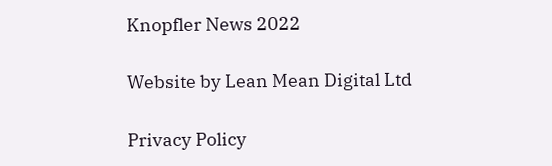Knopfler News 2022

Website by Lean Mean Digital Ltd

Privacy Policy